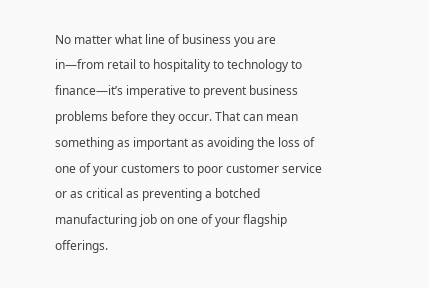No matter what line of business you are in—from retail to hospitality to technology to finance—it’s imperative to prevent business problems before they occur. That can mean something as important as avoiding the loss of one of your customers to poor customer service or as critical as preventing a botched manufacturing job on one of your flagship offerings.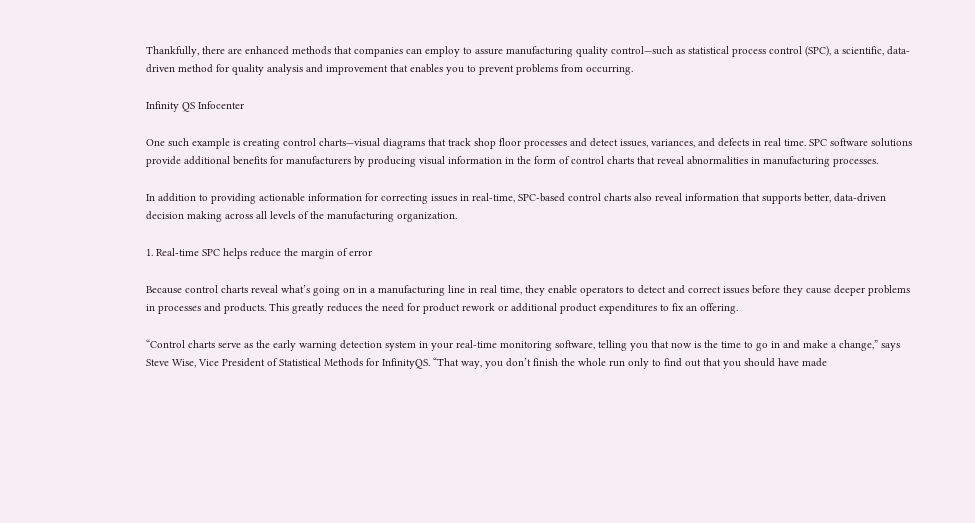Thankfully, there are enhanced methods that companies can employ to assure manufacturing quality control—such as statistical process control (SPC), a scientific, data-driven method for quality analysis and improvement that enables you to prevent problems from occurring.

Infinity QS Infocenter

One such example is creating control charts—visual diagrams that track shop floor processes and detect issues, variances, and defects in real time. SPC software solutions provide additional benefits for manufacturers by producing visual information in the form of control charts that reveal abnormalities in manufacturing processes.

In addition to providing actionable information for correcting issues in real-time, SPC-based control charts also reveal information that supports better, data-driven decision making across all levels of the manufacturing organization.

1. Real-time SPC helps reduce the margin of error

Because control charts reveal what’s going on in a manufacturing line in real time, they enable operators to detect and correct issues before they cause deeper problems in processes and products. This greatly reduces the need for product rework or additional product expenditures to fix an offering.

“Control charts serve as the early warning detection system in your real-time monitoring software, telling you that now is the time to go in and make a change,” says Steve Wise, Vice President of Statistical Methods for InfinityQS. “That way, you don’t finish the whole run only to find out that you should have made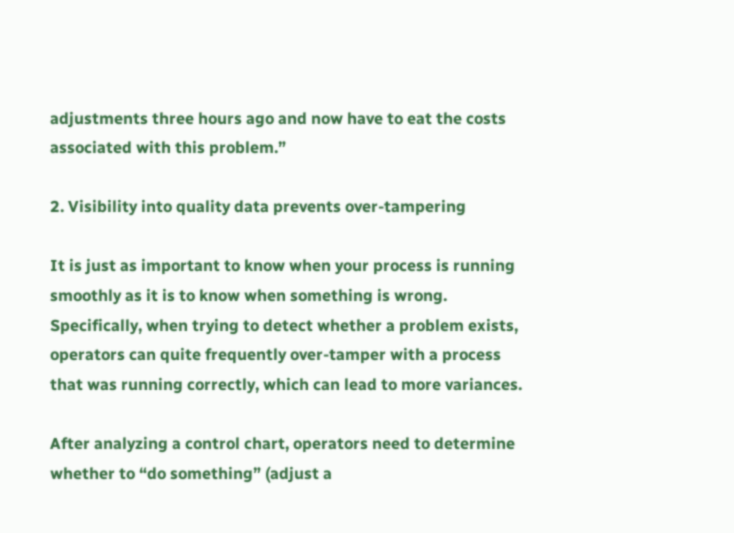adjustments three hours ago and now have to eat the costs associated with this problem.”

2. Visibility into quality data prevents over-tampering

It is just as important to know when your process is running smoothly as it is to know when something is wrong. Specifically, when trying to detect whether a problem exists, operators can quite frequently over-tamper with a process that was running correctly, which can lead to more variances.

After analyzing a control chart, operators need to determine whether to “do something” (adjust a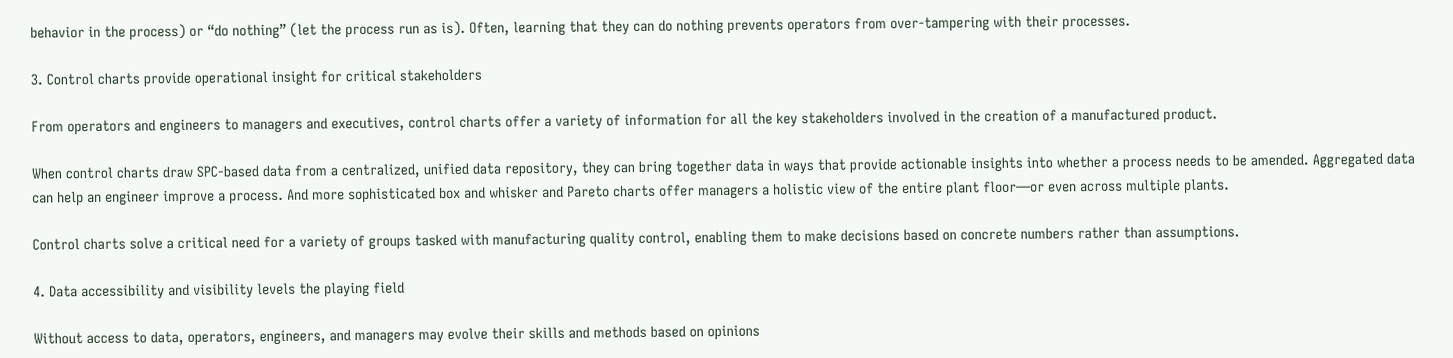behavior in the process) or “do nothing” (let the process run as is). Often, learning that they can do nothing prevents operators from over-tampering with their processes.

3. Control charts provide operational insight for critical stakeholders

From operators and engineers to managers and executives, control charts offer a variety of information for all the key stakeholders involved in the creation of a manufactured product.

When control charts draw SPC-based data from a centralized, unified data repository, they can bring together data in ways that provide actionable insights into whether a process needs to be amended. Aggregated data can help an engineer improve a process. And more sophisticated box and whisker and Pareto charts offer managers a holistic view of the entire plant floor—or even across multiple plants.

Control charts solve a critical need for a variety of groups tasked with manufacturing quality control, enabling them to make decisions based on concrete numbers rather than assumptions.

4. Data accessibility and visibility levels the playing field

Without access to data, operators, engineers, and managers may evolve their skills and methods based on opinions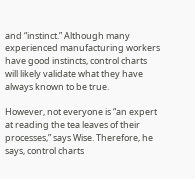and “instinct.” Although many experienced manufacturing workers have good instincts, control charts will likely validate what they have always known to be true.

However, not everyone is “an expert at reading the tea leaves of their processes,” says Wise. Therefore, he says, control charts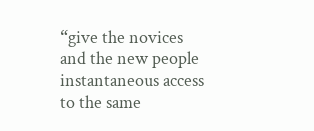“give the novices and the new people instantaneous access to the same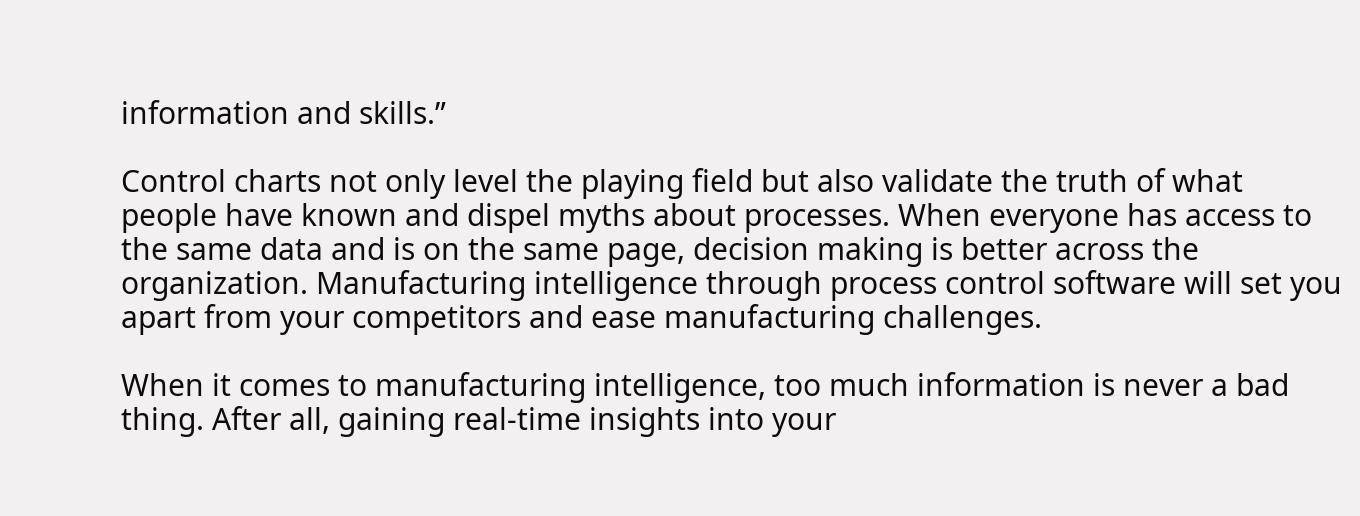information and skills.”

Control charts not only level the playing field but also validate the truth of what people have known and dispel myths about processes. When everyone has access to the same data and is on the same page, decision making is better across the organization. Manufacturing intelligence through process control software will set you apart from your competitors and ease manufacturing challenges.

When it comes to manufacturing intelligence, too much information is never a bad thing. After all, gaining real-time insights into your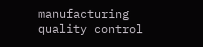manufacturing quality control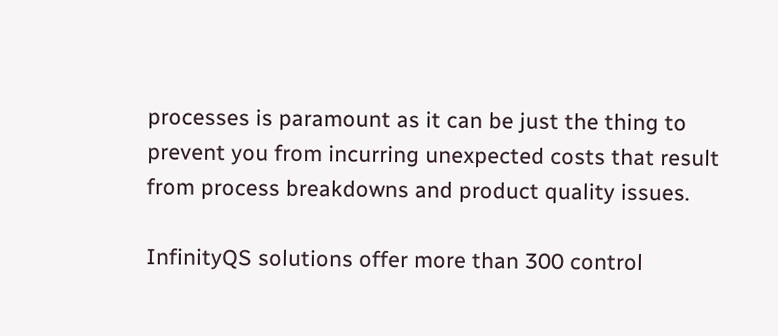processes is paramount as it can be just the thing to prevent you from incurring unexpected costs that result from process breakdowns and product quality issues.

InfinityQS solutions offer more than 300 control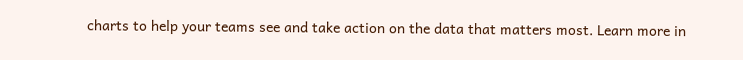charts to help your teams see and take action on the data that matters most. Learn more in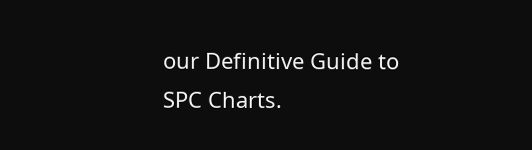our Definitive Guide to SPC Charts.